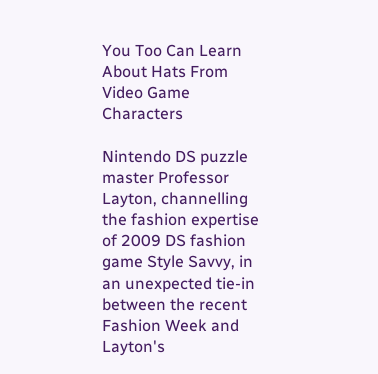You Too Can Learn About Hats From Video Game Characters

Nintendo DS puzzle master Professor Layton, channelling the fashion expertise of 2009 DS fashion game Style Savvy, in an unexpected tie-in between the recent Fashion Week and Layton's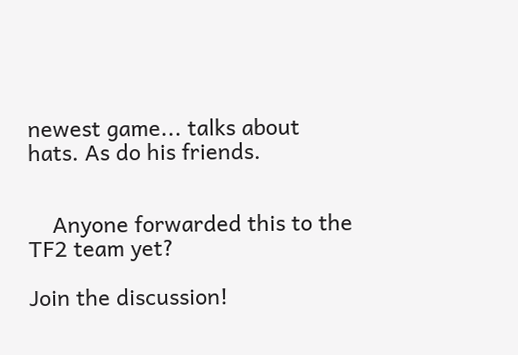newest game... talks about hats. As do his friends.


    Anyone forwarded this to the TF2 team yet?

Join the discussion!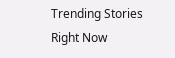Trending Stories Right Now